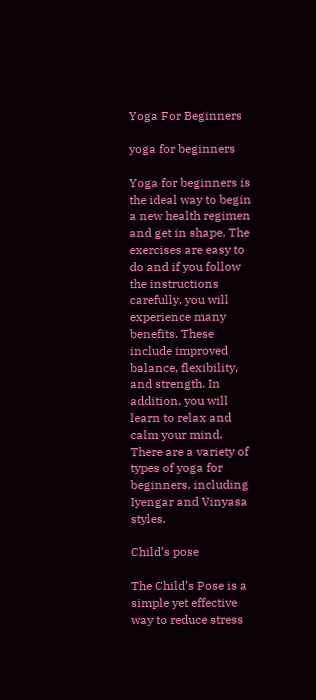Yoga For Beginners

yoga for beginners

Yoga for beginners is the ideal way to begin a new health regimen and get in shape. The exercises are easy to do and if you follow the instructions carefully, you will experience many benefits. These include improved balance, flexibility, and strength. In addition, you will learn to relax and calm your mind. There are a variety of types of yoga for beginners, including Iyengar and Vinyasa styles.

Child’s pose

The Child’s Pose is a simple yet effective way to reduce stress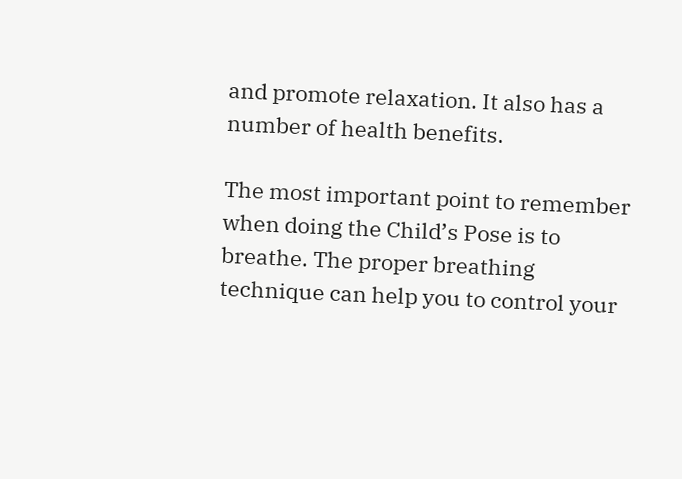and promote relaxation. It also has a number of health benefits.

The most important point to remember when doing the Child’s Pose is to breathe. The proper breathing technique can help you to control your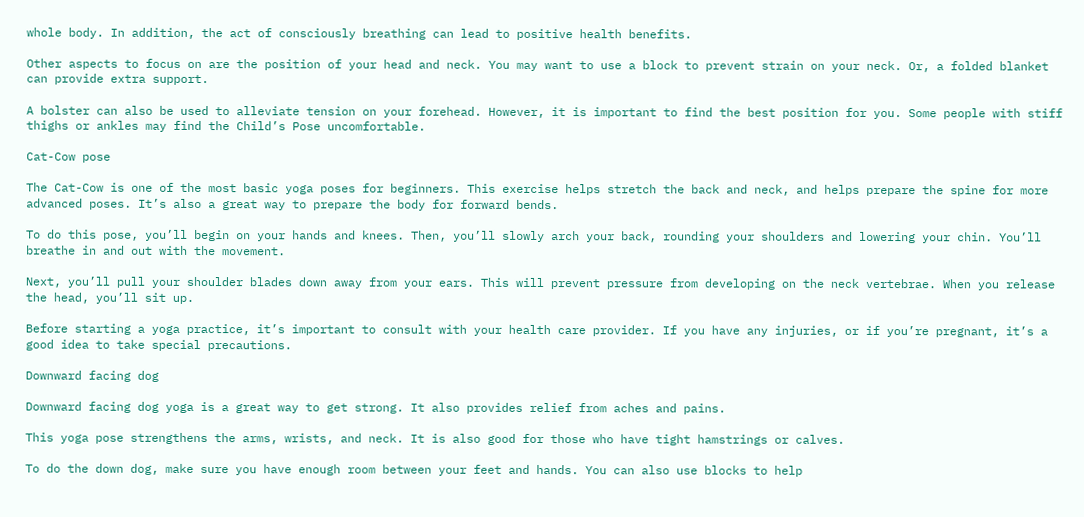whole body. In addition, the act of consciously breathing can lead to positive health benefits.

Other aspects to focus on are the position of your head and neck. You may want to use a block to prevent strain on your neck. Or, a folded blanket can provide extra support.

A bolster can also be used to alleviate tension on your forehead. However, it is important to find the best position for you. Some people with stiff thighs or ankles may find the Child’s Pose uncomfortable.

Cat-Cow pose

The Cat-Cow is one of the most basic yoga poses for beginners. This exercise helps stretch the back and neck, and helps prepare the spine for more advanced poses. It’s also a great way to prepare the body for forward bends.

To do this pose, you’ll begin on your hands and knees. Then, you’ll slowly arch your back, rounding your shoulders and lowering your chin. You’ll breathe in and out with the movement.

Next, you’ll pull your shoulder blades down away from your ears. This will prevent pressure from developing on the neck vertebrae. When you release the head, you’ll sit up.

Before starting a yoga practice, it’s important to consult with your health care provider. If you have any injuries, or if you’re pregnant, it’s a good idea to take special precautions.

Downward facing dog

Downward facing dog yoga is a great way to get strong. It also provides relief from aches and pains.

This yoga pose strengthens the arms, wrists, and neck. It is also good for those who have tight hamstrings or calves.

To do the down dog, make sure you have enough room between your feet and hands. You can also use blocks to help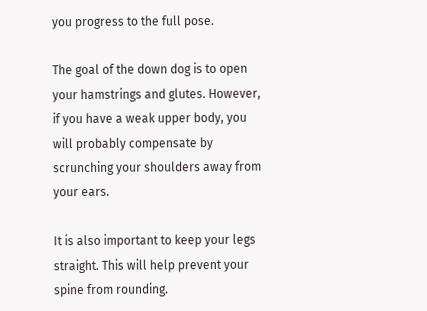you progress to the full pose.

The goal of the down dog is to open your hamstrings and glutes. However, if you have a weak upper body, you will probably compensate by scrunching your shoulders away from your ears.

It is also important to keep your legs straight. This will help prevent your spine from rounding.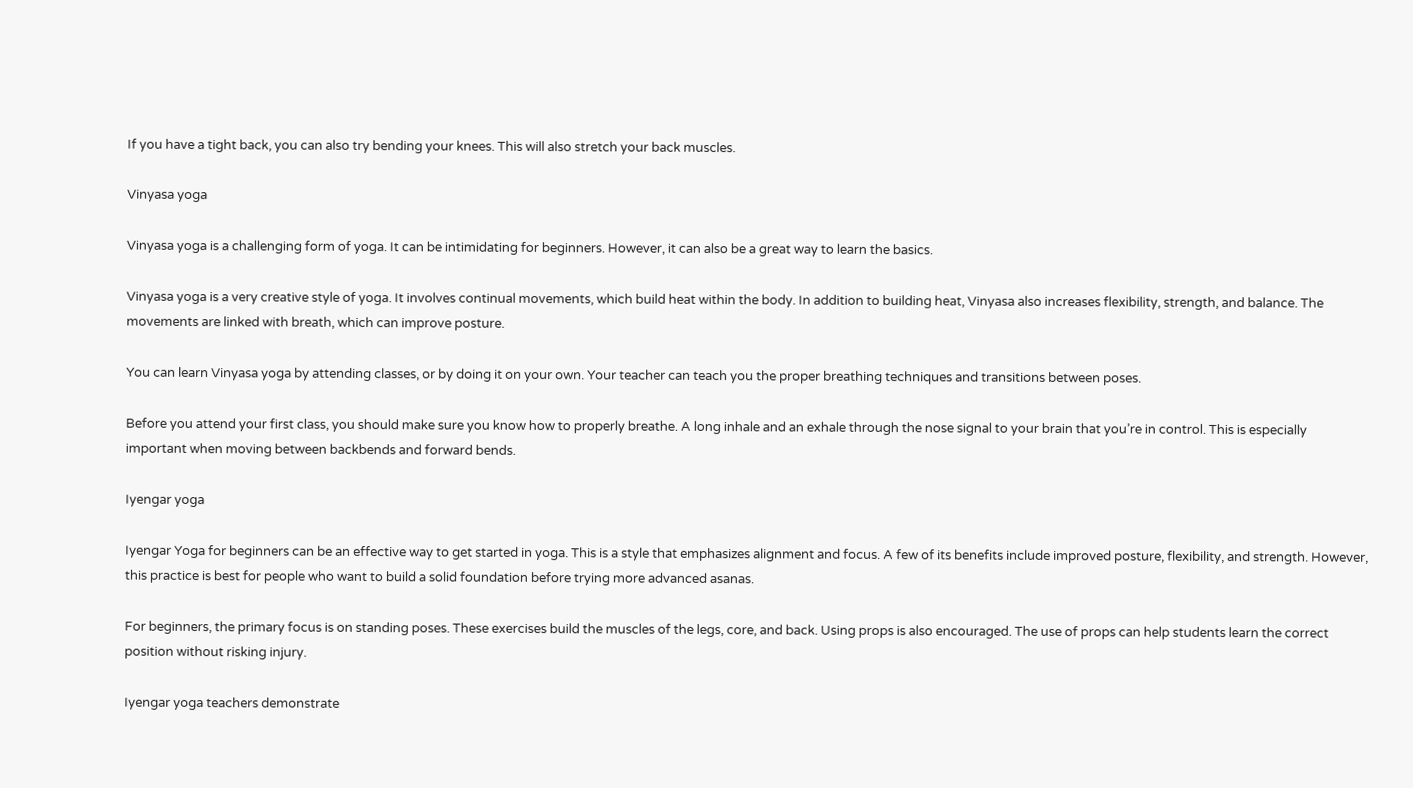If you have a tight back, you can also try bending your knees. This will also stretch your back muscles.

Vinyasa yoga

Vinyasa yoga is a challenging form of yoga. It can be intimidating for beginners. However, it can also be a great way to learn the basics.

Vinyasa yoga is a very creative style of yoga. It involves continual movements, which build heat within the body. In addition to building heat, Vinyasa also increases flexibility, strength, and balance. The movements are linked with breath, which can improve posture.

You can learn Vinyasa yoga by attending classes, or by doing it on your own. Your teacher can teach you the proper breathing techniques and transitions between poses.

Before you attend your first class, you should make sure you know how to properly breathe. A long inhale and an exhale through the nose signal to your brain that you’re in control. This is especially important when moving between backbends and forward bends.

Iyengar yoga

Iyengar Yoga for beginners can be an effective way to get started in yoga. This is a style that emphasizes alignment and focus. A few of its benefits include improved posture, flexibility, and strength. However, this practice is best for people who want to build a solid foundation before trying more advanced asanas.

For beginners, the primary focus is on standing poses. These exercises build the muscles of the legs, core, and back. Using props is also encouraged. The use of props can help students learn the correct position without risking injury.

Iyengar yoga teachers demonstrate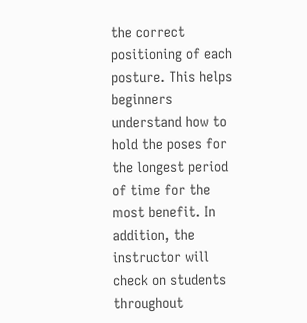the correct positioning of each posture. This helps beginners understand how to hold the poses for the longest period of time for the most benefit. In addition, the instructor will check on students throughout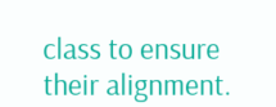class to ensure their alignment.